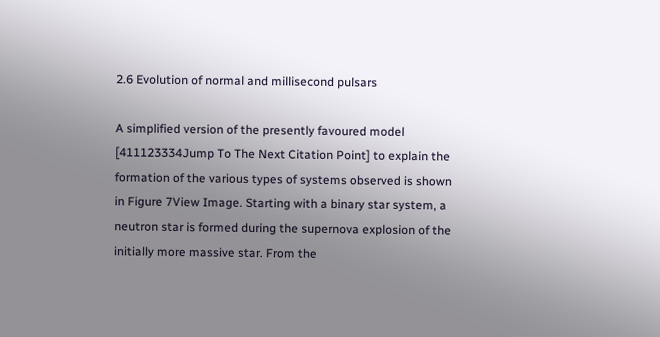2.6 Evolution of normal and millisecond pulsars

A simplified version of the presently favoured model [411123334Jump To The Next Citation Point] to explain the formation of the various types of systems observed is shown in Figure 7View Image. Starting with a binary star system, a neutron star is formed during the supernova explosion of the initially more massive star. From the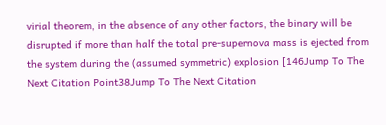virial theorem, in the absence of any other factors, the binary will be disrupted if more than half the total pre-supernova mass is ejected from the system during the (assumed symmetric) explosion [146Jump To The Next Citation Point38Jump To The Next Citation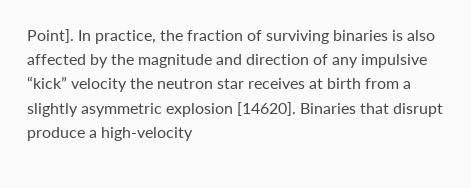Point]. In practice, the fraction of surviving binaries is also affected by the magnitude and direction of any impulsive “kick” velocity the neutron star receives at birth from a slightly asymmetric explosion [14620]. Binaries that disrupt produce a high-velocity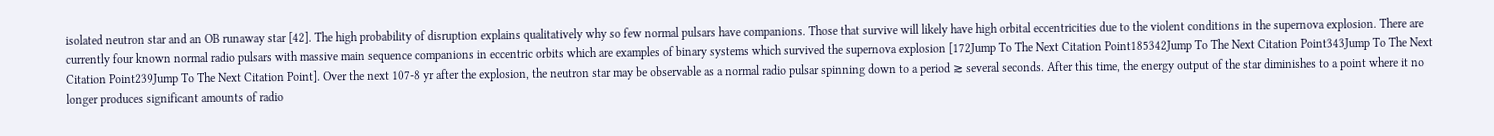isolated neutron star and an OB runaway star [42]. The high probability of disruption explains qualitatively why so few normal pulsars have companions. Those that survive will likely have high orbital eccentricities due to the violent conditions in the supernova explosion. There are currently four known normal radio pulsars with massive main sequence companions in eccentric orbits which are examples of binary systems which survived the supernova explosion [172Jump To The Next Citation Point185342Jump To The Next Citation Point343Jump To The Next Citation Point239Jump To The Next Citation Point]. Over the next 107-8 yr after the explosion, the neutron star may be observable as a normal radio pulsar spinning down to a period ≳ several seconds. After this time, the energy output of the star diminishes to a point where it no longer produces significant amounts of radio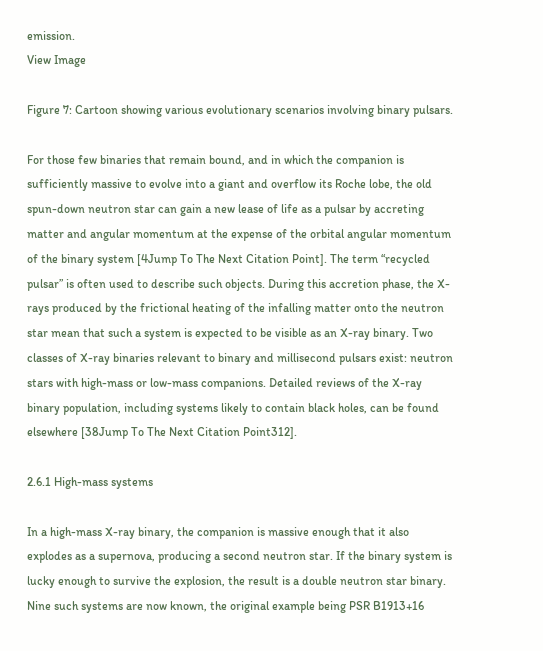emission.
View Image

Figure 7: Cartoon showing various evolutionary scenarios involving binary pulsars.

For those few binaries that remain bound, and in which the companion is sufficiently massive to evolve into a giant and overflow its Roche lobe, the old spun-down neutron star can gain a new lease of life as a pulsar by accreting matter and angular momentum at the expense of the orbital angular momentum of the binary system [4Jump To The Next Citation Point]. The term “recycled pulsar” is often used to describe such objects. During this accretion phase, the X-rays produced by the frictional heating of the infalling matter onto the neutron star mean that such a system is expected to be visible as an X-ray binary. Two classes of X-ray binaries relevant to binary and millisecond pulsars exist: neutron stars with high-mass or low-mass companions. Detailed reviews of the X-ray binary population, including systems likely to contain black holes, can be found elsewhere [38Jump To The Next Citation Point312].

2.6.1 High-mass systems

In a high-mass X-ray binary, the companion is massive enough that it also explodes as a supernova, producing a second neutron star. If the binary system is lucky enough to survive the explosion, the result is a double neutron star binary. Nine such systems are now known, the original example being PSR B1913+16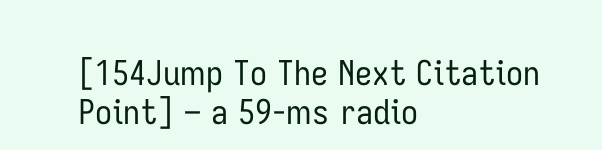[154Jump To The Next Citation Point] – a 59-ms radio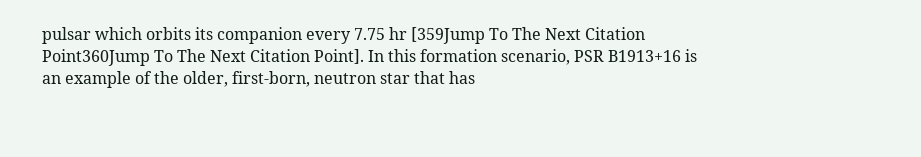pulsar which orbits its companion every 7.75 hr [359Jump To The Next Citation Point360Jump To The Next Citation Point]. In this formation scenario, PSR B1913+16 is an example of the older, first-born, neutron star that has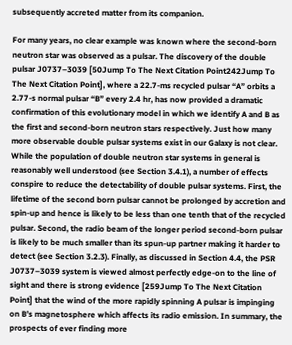subsequently accreted matter from its companion.

For many years, no clear example was known where the second-born neutron star was observed as a pulsar. The discovery of the double pulsar J0737–3039 [50Jump To The Next Citation Point242Jump To The Next Citation Point], where a 22.7-ms recycled pulsar “A” orbits a 2.77-s normal pulsar “B” every 2.4 hr, has now provided a dramatic confirmation of this evolutionary model in which we identify A and B as the first and second-born neutron stars respectively. Just how many more observable double pulsar systems exist in our Galaxy is not clear. While the population of double neutron star systems in general is reasonably well understood (see Section 3.4.1), a number of effects conspire to reduce the detectability of double pulsar systems. First, the lifetime of the second born pulsar cannot be prolonged by accretion and spin-up and hence is likely to be less than one tenth that of the recycled pulsar. Second, the radio beam of the longer period second-born pulsar is likely to be much smaller than its spun-up partner making it harder to detect (see Section 3.2.3). Finally, as discussed in Section 4.4, the PSR J0737–3039 system is viewed almost perfectly edge-on to the line of sight and there is strong evidence [259Jump To The Next Citation Point] that the wind of the more rapidly spinning A pulsar is impinging on B’s magnetosphere which affects its radio emission. In summary, the prospects of ever finding more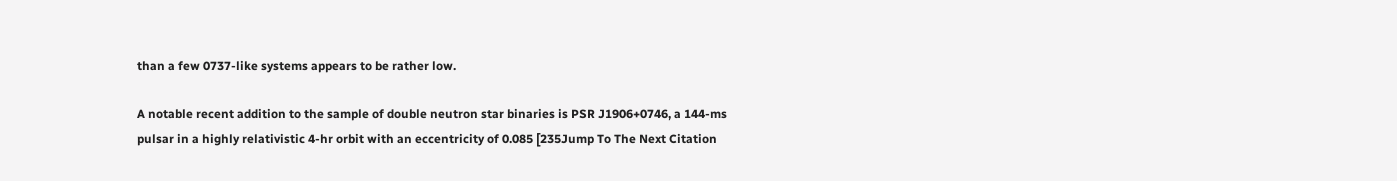than a few 0737-like systems appears to be rather low.

A notable recent addition to the sample of double neutron star binaries is PSR J1906+0746, a 144-ms pulsar in a highly relativistic 4-hr orbit with an eccentricity of 0.085 [235Jump To The Next Citation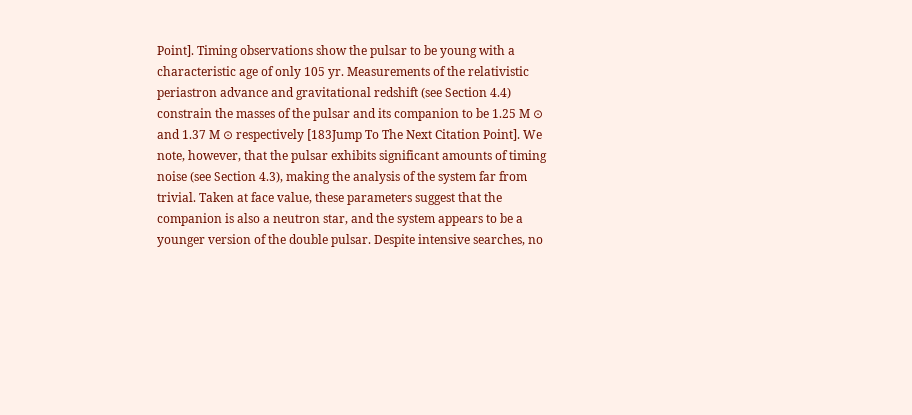Point]. Timing observations show the pulsar to be young with a characteristic age of only 105 yr. Measurements of the relativistic periastron advance and gravitational redshift (see Section 4.4) constrain the masses of the pulsar and its companion to be 1.25 M ⊙ and 1.37 M ⊙ respectively [183Jump To The Next Citation Point]. We note, however, that the pulsar exhibits significant amounts of timing noise (see Section 4.3), making the analysis of the system far from trivial. Taken at face value, these parameters suggest that the companion is also a neutron star, and the system appears to be a younger version of the double pulsar. Despite intensive searches, no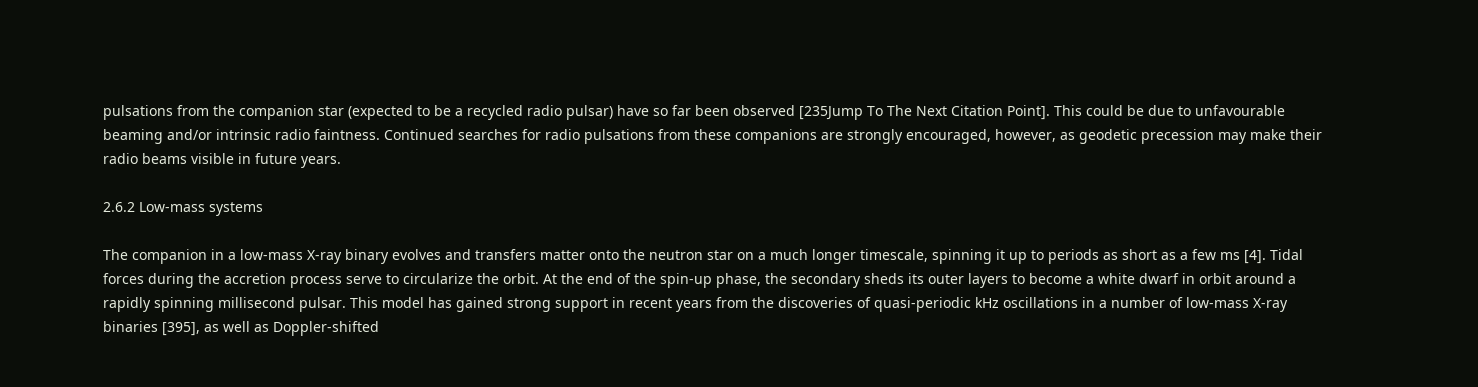pulsations from the companion star (expected to be a recycled radio pulsar) have so far been observed [235Jump To The Next Citation Point]. This could be due to unfavourable beaming and/or intrinsic radio faintness. Continued searches for radio pulsations from these companions are strongly encouraged, however, as geodetic precession may make their radio beams visible in future years.

2.6.2 Low-mass systems

The companion in a low-mass X-ray binary evolves and transfers matter onto the neutron star on a much longer timescale, spinning it up to periods as short as a few ms [4]. Tidal forces during the accretion process serve to circularize the orbit. At the end of the spin-up phase, the secondary sheds its outer layers to become a white dwarf in orbit around a rapidly spinning millisecond pulsar. This model has gained strong support in recent years from the discoveries of quasi-periodic kHz oscillations in a number of low-mass X-ray binaries [395], as well as Doppler-shifted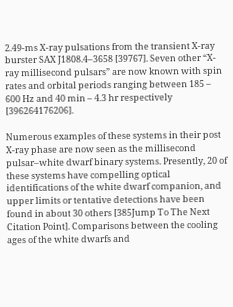2.49-ms X-ray pulsations from the transient X-ray burster SAX J1808.4–3658 [39767]. Seven other “X-ray millisecond pulsars” are now known with spin rates and orbital periods ranging between 185 – 600 Hz and 40 min – 4.3 hr respectively [396264176206].

Numerous examples of these systems in their post X-ray phase are now seen as the millisecond pulsar–white dwarf binary systems. Presently, 20 of these systems have compelling optical identifications of the white dwarf companion, and upper limits or tentative detections have been found in about 30 others [385Jump To The Next Citation Point]. Comparisons between the cooling ages of the white dwarfs and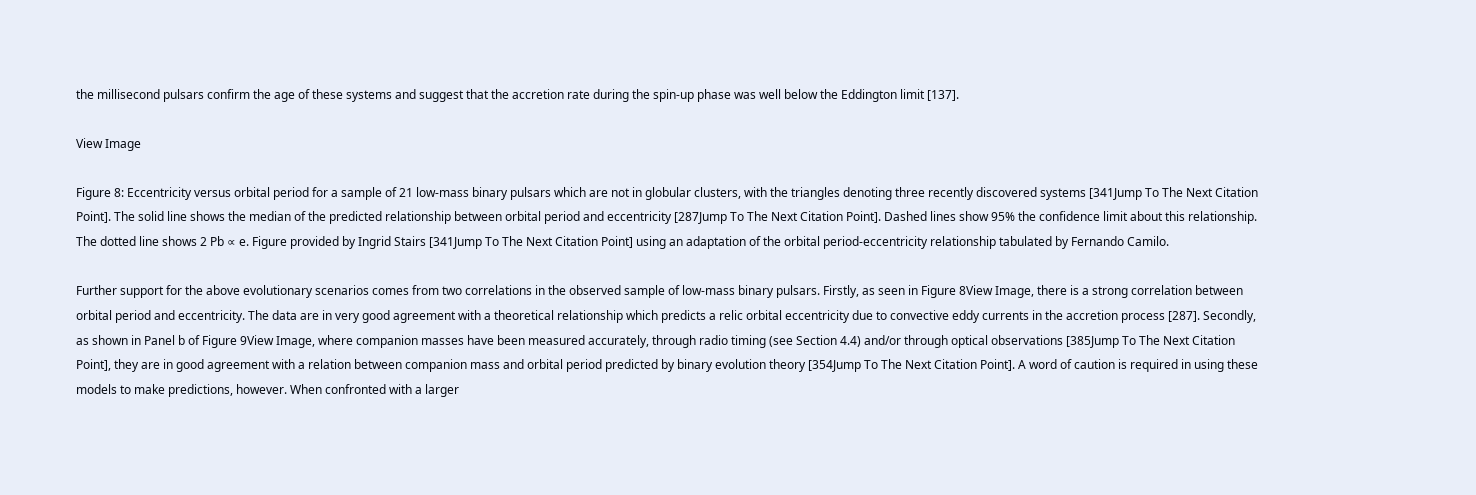the millisecond pulsars confirm the age of these systems and suggest that the accretion rate during the spin-up phase was well below the Eddington limit [137].

View Image

Figure 8: Eccentricity versus orbital period for a sample of 21 low-mass binary pulsars which are not in globular clusters, with the triangles denoting three recently discovered systems [341Jump To The Next Citation Point]. The solid line shows the median of the predicted relationship between orbital period and eccentricity [287Jump To The Next Citation Point]. Dashed lines show 95% the confidence limit about this relationship. The dotted line shows 2 Pb ∝ e. Figure provided by Ingrid Stairs [341Jump To The Next Citation Point] using an adaptation of the orbital period-eccentricity relationship tabulated by Fernando Camilo.

Further support for the above evolutionary scenarios comes from two correlations in the observed sample of low-mass binary pulsars. Firstly, as seen in Figure 8View Image, there is a strong correlation between orbital period and eccentricity. The data are in very good agreement with a theoretical relationship which predicts a relic orbital eccentricity due to convective eddy currents in the accretion process [287]. Secondly, as shown in Panel b of Figure 9View Image, where companion masses have been measured accurately, through radio timing (see Section 4.4) and/or through optical observations [385Jump To The Next Citation Point], they are in good agreement with a relation between companion mass and orbital period predicted by binary evolution theory [354Jump To The Next Citation Point]. A word of caution is required in using these models to make predictions, however. When confronted with a larger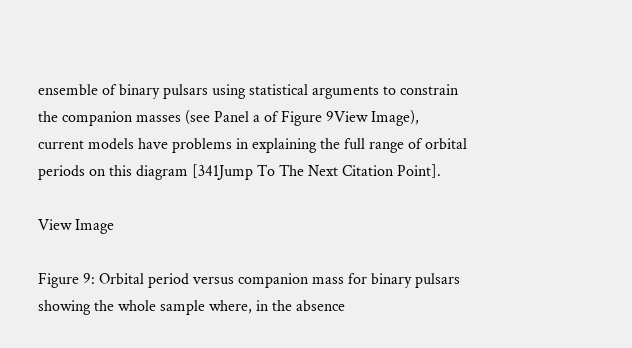ensemble of binary pulsars using statistical arguments to constrain the companion masses (see Panel a of Figure 9View Image), current models have problems in explaining the full range of orbital periods on this diagram [341Jump To The Next Citation Point].

View Image

Figure 9: Orbital period versus companion mass for binary pulsars showing the whole sample where, in the absence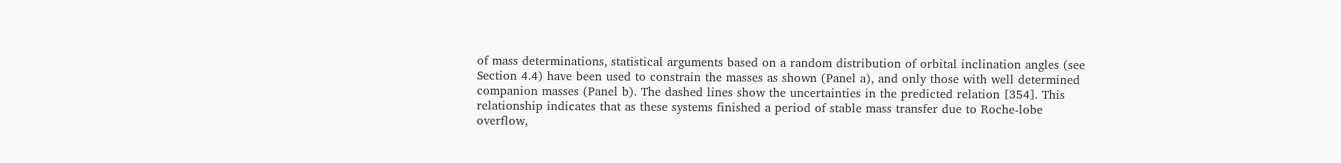of mass determinations, statistical arguments based on a random distribution of orbital inclination angles (see Section 4.4) have been used to constrain the masses as shown (Panel a), and only those with well determined companion masses (Panel b). The dashed lines show the uncertainties in the predicted relation [354]. This relationship indicates that as these systems finished a period of stable mass transfer due to Roche-lobe overflow,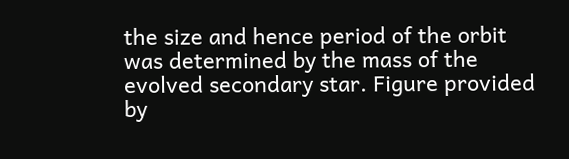the size and hence period of the orbit was determined by the mass of the evolved secondary star. Figure provided by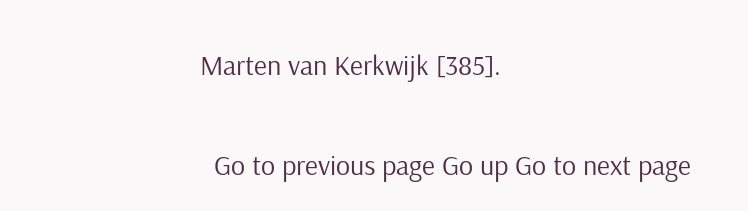Marten van Kerkwijk [385].

  Go to previous page Go up Go to next page